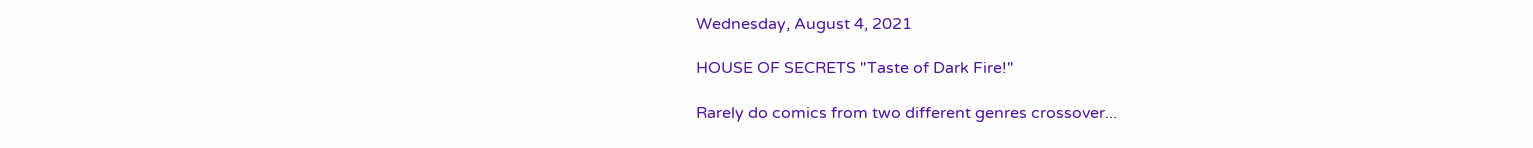Wednesday, August 4, 2021

HOUSE OF SECRETS "Taste of Dark Fire!"

Rarely do comics from two different genres crossover...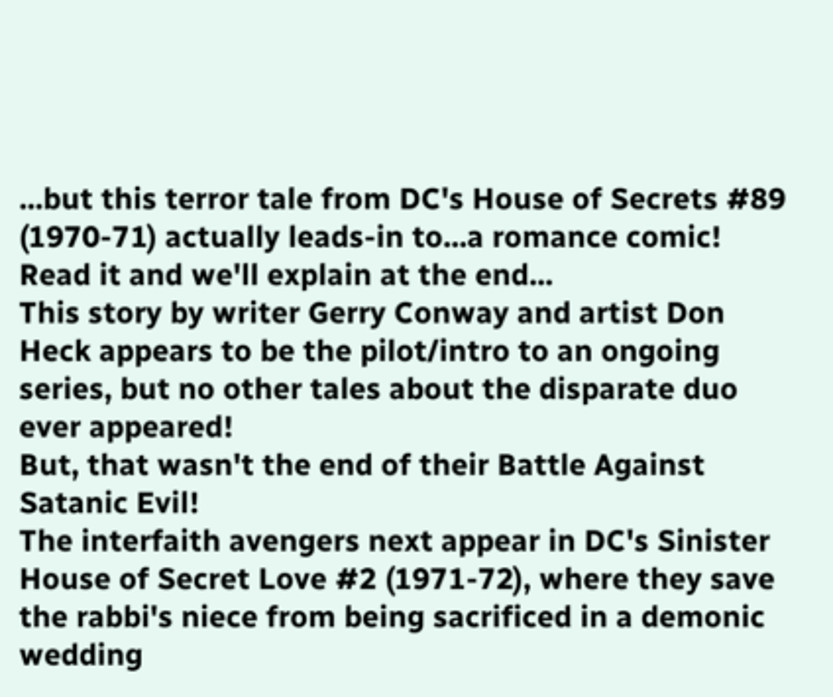...but this terror tale from DC's House of Secrets #89 (1970-71) actually leads-in to...a romance comic!
Read it and we'll explain at the end...
This story by writer Gerry Conway and artist Don Heck appears to be the pilot/intro to an ongoing series, but no other tales about the disparate duo ever appeared!
But, that wasn't the end of their Battle Against Satanic Evil!
The interfaith avengers next appear in DC's Sinister House of Secret Love #2 (1971-72), where they save the rabbi's niece from being sacrificed in a demonic wedding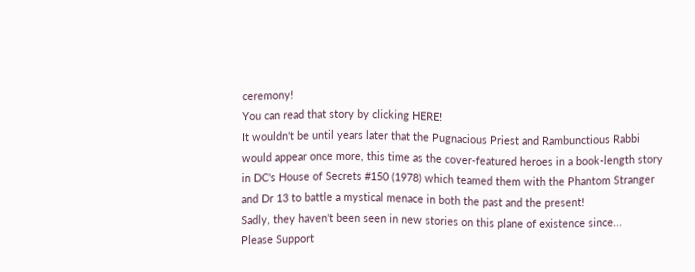ceremony!
You can read that story by clicking HERE!
It wouldn't be until years later that the Pugnacious Priest and Rambunctious Rabbi would appear once more, this time as the cover-featured heroes in a book-length story in DC's House of Secrets #150 (1978) which teamed them with the Phantom Stranger and Dr 13 to battle a mystical menace in both the past and the present!
Sadly, they haven't been seen in new stories on this plane of existence since...
Please Support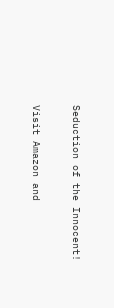Seduction of the Innocent!

Visit Amazon and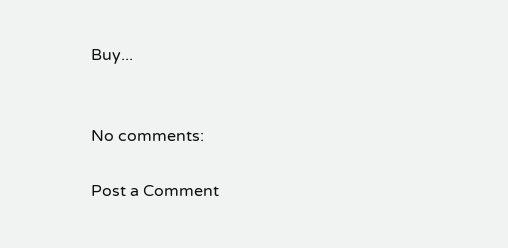Buy...


No comments:

Post a Comment